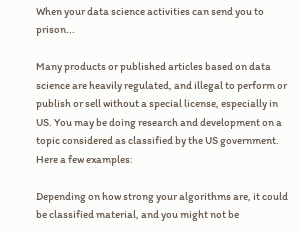When your data science activities can send you to prison...

Many products or published articles based on data science are heavily regulated, and illegal to perform or publish or sell without a special license, especially in US. You may be doing research and development on a topic considered as classified by the US government. Here a few examples:

Depending on how strong your algorithms are, it could be classified material, and you might not be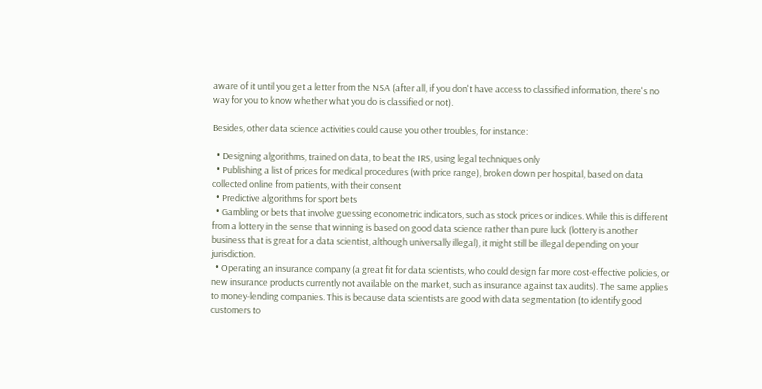aware of it until you get a letter from the NSA (after all, if you don't have access to classified information, there's no way for you to know whether what you do is classified or not).

Besides, other data science activities could cause you other troubles, for instance:

  • Designing algorithms, trained on data, to beat the IRS, using legal techniques only
  • Publishing a list of prices for medical procedures (with price range), broken down per hospital, based on data collected online from patients, with their consent
  • Predictive algorithms for sport bets
  • Gambling or bets that involve guessing econometric indicators, such as stock prices or indices. While this is different from a lottery in the sense that winning is based on good data science rather than pure luck (lottery is another business that is great for a data scientist, although universally illegal), it might still be illegal depending on your jurisdiction.
  • Operating an insurance company (a great fit for data scientists, who could design far more cost-effective policies, or new insurance products currently not available on the market, such as insurance against tax audits). The same applies to money-lending companies. This is because data scientists are good with data segmentation (to identify good customers to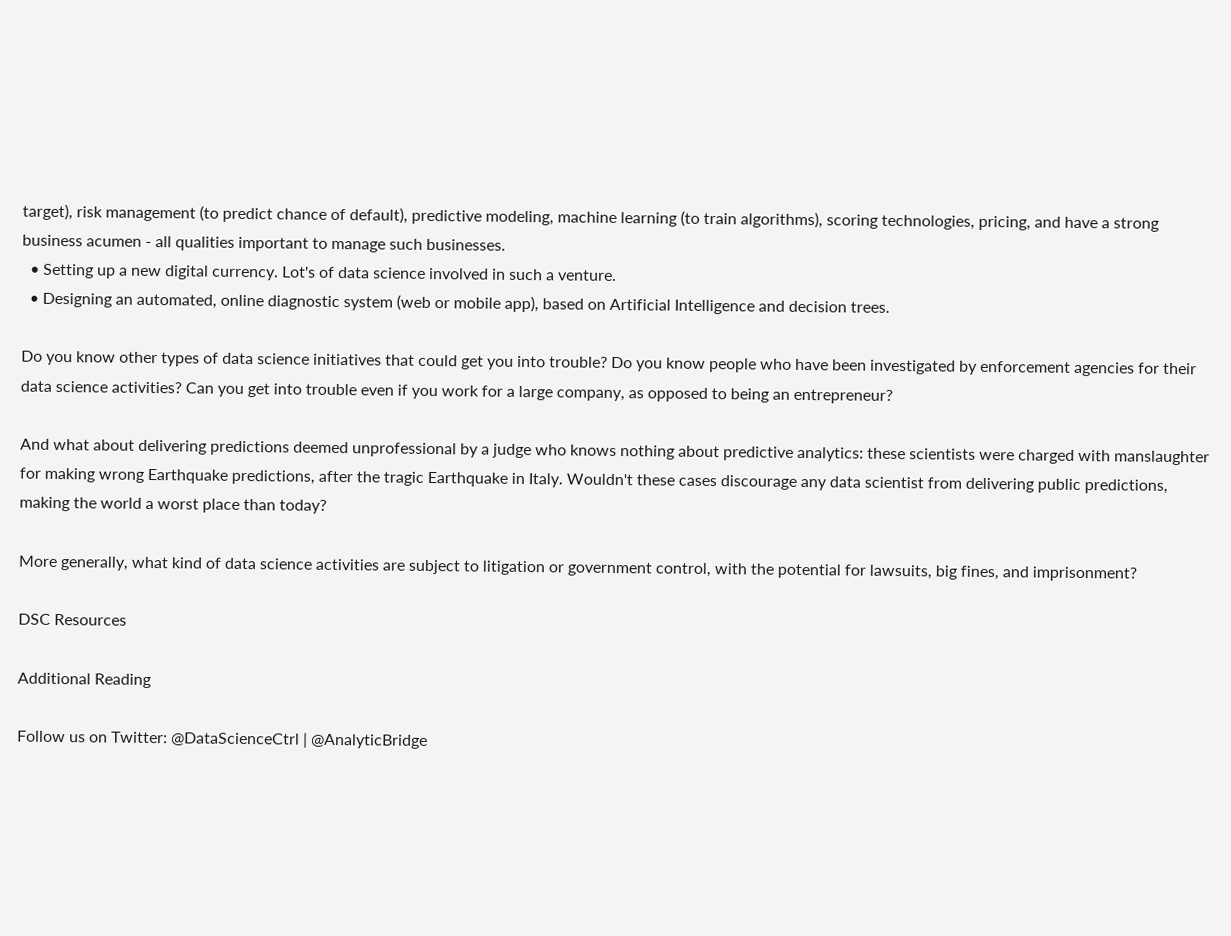target), risk management (to predict chance of default), predictive modeling, machine learning (to train algorithms), scoring technologies, pricing, and have a strong business acumen - all qualities important to manage such businesses.
  • Setting up a new digital currency. Lot's of data science involved in such a venture.
  • Designing an automated, online diagnostic system (web or mobile app), based on Artificial Intelligence and decision trees.

Do you know other types of data science initiatives that could get you into trouble? Do you know people who have been investigated by enforcement agencies for their data science activities? Can you get into trouble even if you work for a large company, as opposed to being an entrepreneur?

And what about delivering predictions deemed unprofessional by a judge who knows nothing about predictive analytics: these scientists were charged with manslaughter for making wrong Earthquake predictions, after the tragic Earthquake in Italy. Wouldn't these cases discourage any data scientist from delivering public predictions, making the world a worst place than today?

More generally, what kind of data science activities are subject to litigation or government control, with the potential for lawsuits, big fines, and imprisonment?

DSC Resources

Additional Reading

Follow us on Twitter: @DataScienceCtrl | @AnalyticBridge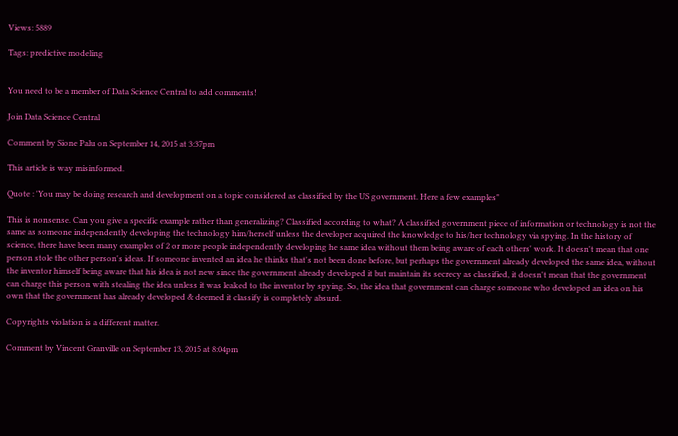Views: 5889

Tags: predictive modeling


You need to be a member of Data Science Central to add comments!

Join Data Science Central

Comment by Sione Palu on September 14, 2015 at 3:37pm

This article is way misinformed.

Quote : 'You may be doing research and development on a topic considered as classified by the US government. Here a few examples"

This is nonsense. Can you give a specific example rather than generalizing? Classified according to what? A classified government piece of information or technology is not the same as someone independently developing the technology him/herself unless the developer acquired the knowledge to his/her technology via spying. In the history of science, there have been many examples of 2 or more people independently developing he same idea without them being aware of each others' work. It doesn't mean that one person stole the other person's ideas. If someone invented an idea he thinks that's not been done before, but perhaps the government already developed the same idea, without the inventor himself being aware that his idea is not new since the government already developed it but maintain its secrecy as classified, it doesn't mean that the government can charge this person with stealing the idea unless it was leaked to the inventor by spying. So, the idea that government can charge someone who developed an idea on his own that the government has already developed & deemed it classify is completely absurd.

Copyrights violation is a different matter.

Comment by Vincent Granville on September 13, 2015 at 8:04pm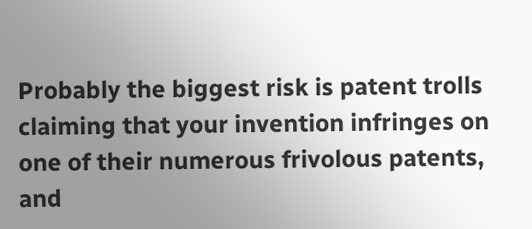Probably the biggest risk is patent trolls claiming that your invention infringes on one of their numerous frivolous patents, and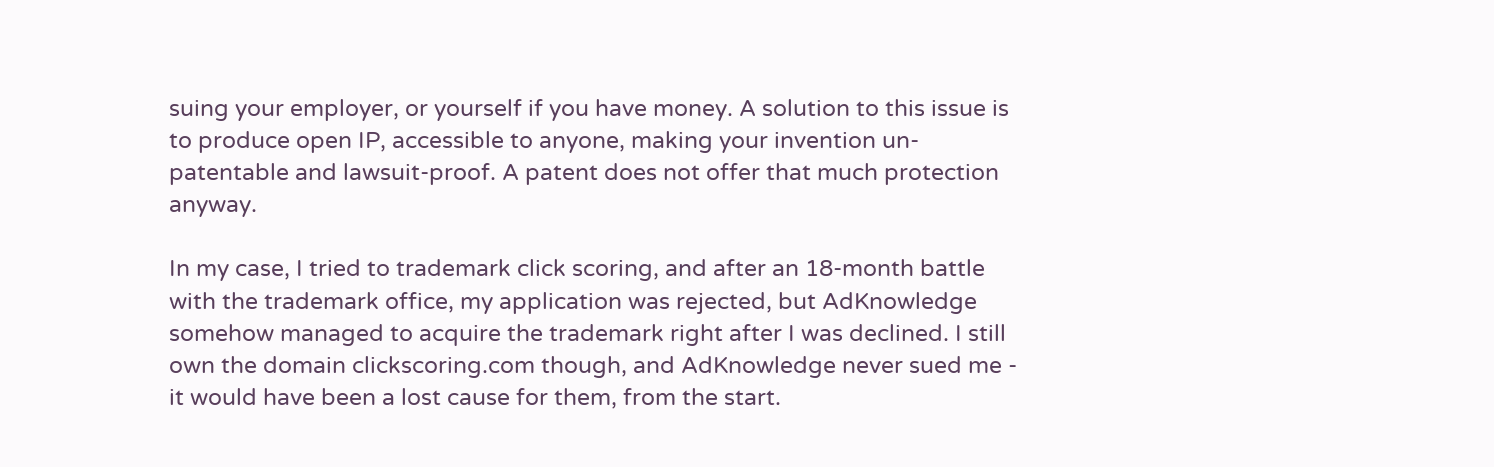suing your employer, or yourself if you have money. A solution to this issue is to produce open IP, accessible to anyone, making your invention un-patentable and lawsuit-proof. A patent does not offer that much protection anyway.

In my case, I tried to trademark click scoring, and after an 18-month battle with the trademark office, my application was rejected, but AdKnowledge somehow managed to acquire the trademark right after I was declined. I still own the domain clickscoring.com though, and AdKnowledge never sued me - it would have been a lost cause for them, from the start.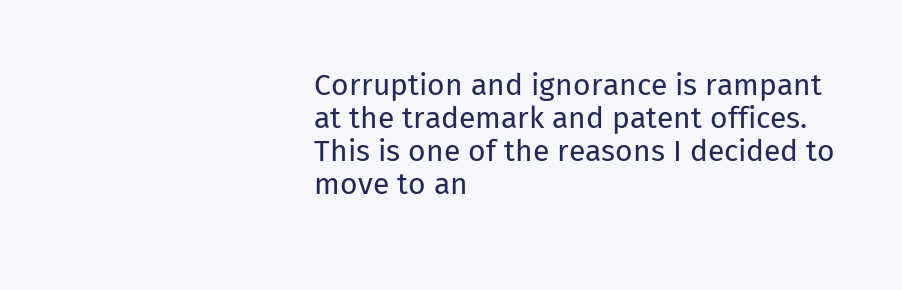Corruption and ignorance is rampant at the trademark and patent offices. This is one of the reasons I decided to move to an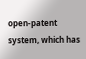open-patent system, which has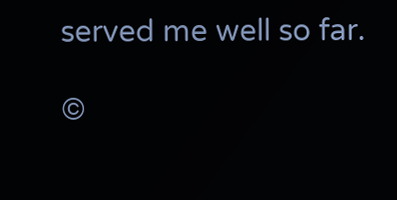served me well so far.

©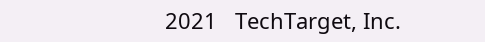2021   TechTarget, Inc.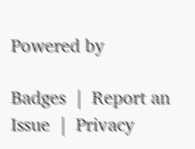Powered by

Badges  |  Report an Issue  |  Privacy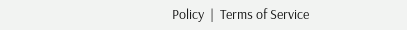Policy  |  Terms of Service